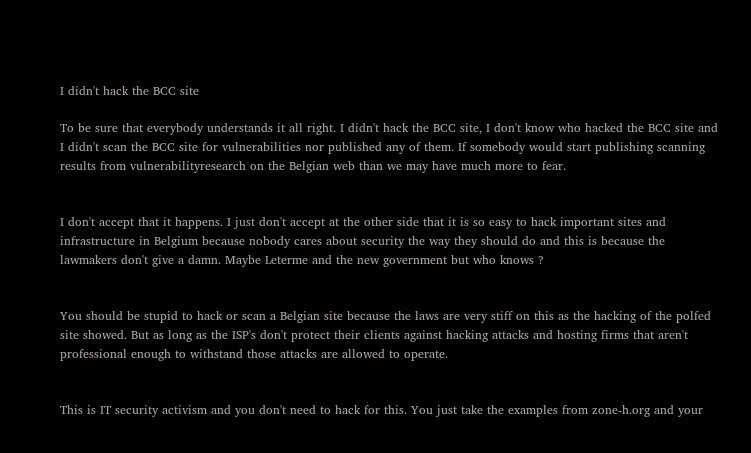I didn't hack the BCC site

To be sure that everybody understands it all right. I didn't hack the BCC site, I don't know who hacked the BCC site and I didn't scan the BCC site for vulnerabilities nor published any of them. If somebody would start publishing scanning results from vulnerabilityresearch on the Belgian web than we may have much more to fear.


I don't accept that it happens. I just don't accept at the other side that it is so easy to hack important sites and infrastructure in Belgium because nobody cares about security the way they should do and this is because the lawmakers don't give a damn. Maybe Leterme and the new government but who knows ?


You should be stupid to hack or scan a Belgian site because the laws are very stiff on this as the hacking of the polfed site showed. But as long as the ISP's don't protect their clients against hacking attacks and hosting firms that aren't professional enough to withstand those attacks are allowed to operate.


This is IT security activism and you don't need to hack for this. You just take the examples from zone-h.org and your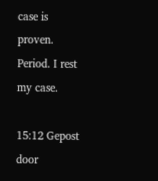case is proven. Period. I rest my case.

15:12 Gepost door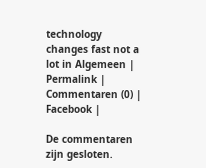technology changes fast not a lot in Algemeen | Permalink | Commentaren (0) |  Facebook |

De commentaren zijn gesloten.